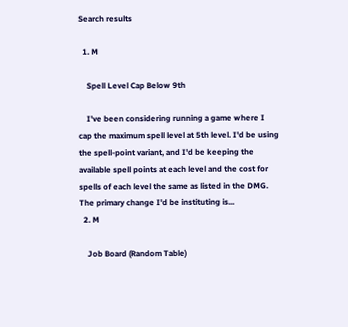Search results

  1. M

    Spell Level Cap Below 9th

    I've been considering running a game where I cap the maximum spell level at 5th level. I'd be using the spell-point variant, and I'd be keeping the available spell points at each level and the cost for spells of each level the same as listed in the DMG. The primary change I'd be instituting is...
  2. M

    Job Board (Random Table)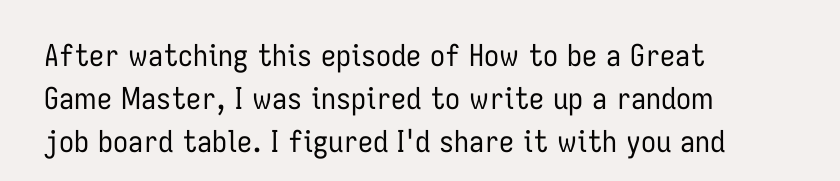After watching this episode of How to be a Great Game Master, I was inspired to write up a random job board table. I figured I'd share it with you and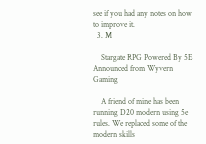see if you had any notes on how to improve it.
  3. M

    Stargate RPG Powered By 5E Announced from Wyvern Gaming

    A friend of mine has been running D20 modern using 5e rules. We replaced some of the modern skills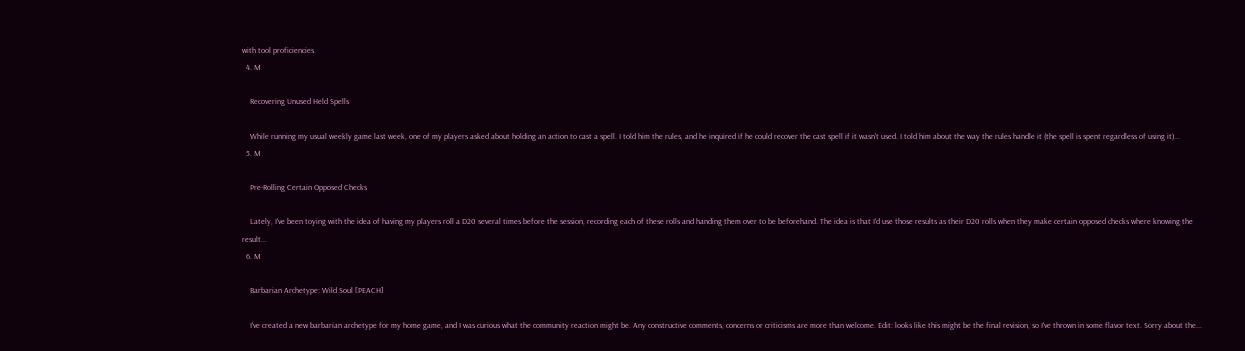with tool proficiencies.
  4. M

    Recovering Unused Held Spells

    While running my usual weekly game last week, one of my players asked about holding an action to cast a spell. I told him the rules, and he inquired if he could recover the cast spell if it wasn't used. I told him about the way the rules handle it (the spell is spent regardless of using it)...
  5. M

    Pre-Rolling Certain Opposed Checks

    Lately, I've been toying with the idea of having my players roll a D20 several times before the session, recording each of these rolls and handing them over to be beforehand. The idea is that I'd use those results as their D20 rolls when they make certain opposed checks where knowing the result...
  6. M

    Barbarian Archetype: Wild Soul [PEACH]

    I've created a new barbarian archetype for my home game, and I was curious what the community reaction might be. Any constructive comments, concerns or criticisms are more than welcome. Edit: looks like this might be the final revision, so I've thrown in some flavor text. Sorry about the...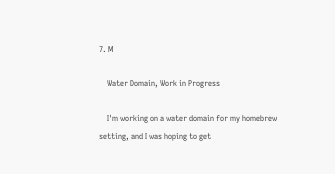7. M

    Water Domain, Work in Progress

    I'm working on a water domain for my homebrew setting, and I was hoping to get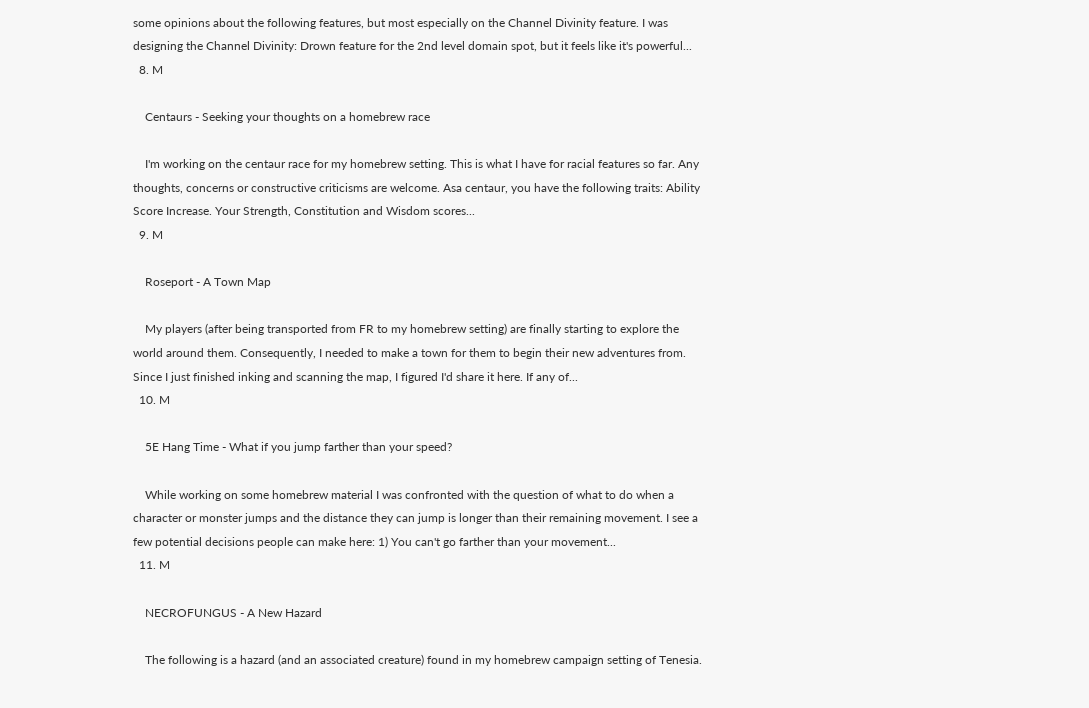some opinions about the following features, but most especially on the Channel Divinity feature. I was designing the Channel Divinity: Drown feature for the 2nd level domain spot, but it feels like it's powerful...
  8. M

    Centaurs - Seeking your thoughts on a homebrew race

    I'm working on the centaur race for my homebrew setting. This is what I have for racial features so far. Any thoughts, concerns or constructive criticisms are welcome. Asa centaur, you have the following traits: Ability Score Increase. Your Strength, Constitution and Wisdom scores...
  9. M

    Roseport - A Town Map

    My players (after being transported from FR to my homebrew setting) are finally starting to explore the world around them. Consequently, I needed to make a town for them to begin their new adventures from. Since I just finished inking and scanning the map, I figured I'd share it here. If any of...
  10. M

    5E Hang Time - What if you jump farther than your speed?

    While working on some homebrew material I was confronted with the question of what to do when a character or monster jumps and the distance they can jump is longer than their remaining movement. I see a few potential decisions people can make here: 1) You can't go farther than your movement...
  11. M

    NECROFUNGUS - A New Hazard

    The following is a hazard (and an associated creature) found in my homebrew campaign setting of Tenesia.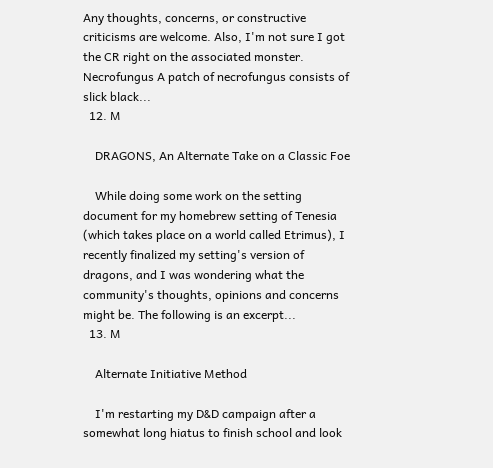Any thoughts, concerns, or constructive criticisms are welcome. Also, I'm not sure I got the CR right on the associated monster. Necrofungus A patch of necrofungus consists of slick black...
  12. M

    DRAGONS, An Alternate Take on a Classic Foe

    While doing some work on the setting document for my homebrew setting of Tenesia (which takes place on a world called Etrimus), I recently finalized my setting's version of dragons, and I was wondering what the community's thoughts, opinions and concerns might be. The following is an excerpt...
  13. M

    Alternate Initiative Method

    I'm restarting my D&D campaign after a somewhat long hiatus to finish school and look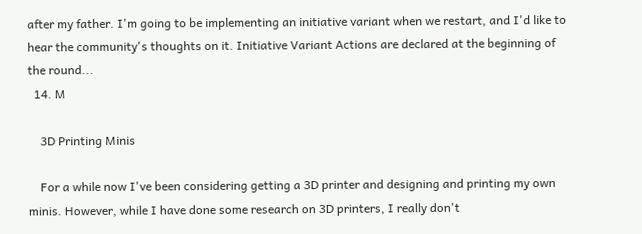after my father. I'm going to be implementing an initiative variant when we restart, and I'd like to hear the community's thoughts on it. Initiative Variant Actions are declared at the beginning of the round...
  14. M

    3D Printing Minis

    For a while now I've been considering getting a 3D printer and designing and printing my own minis. However, while I have done some research on 3D printers, I really don't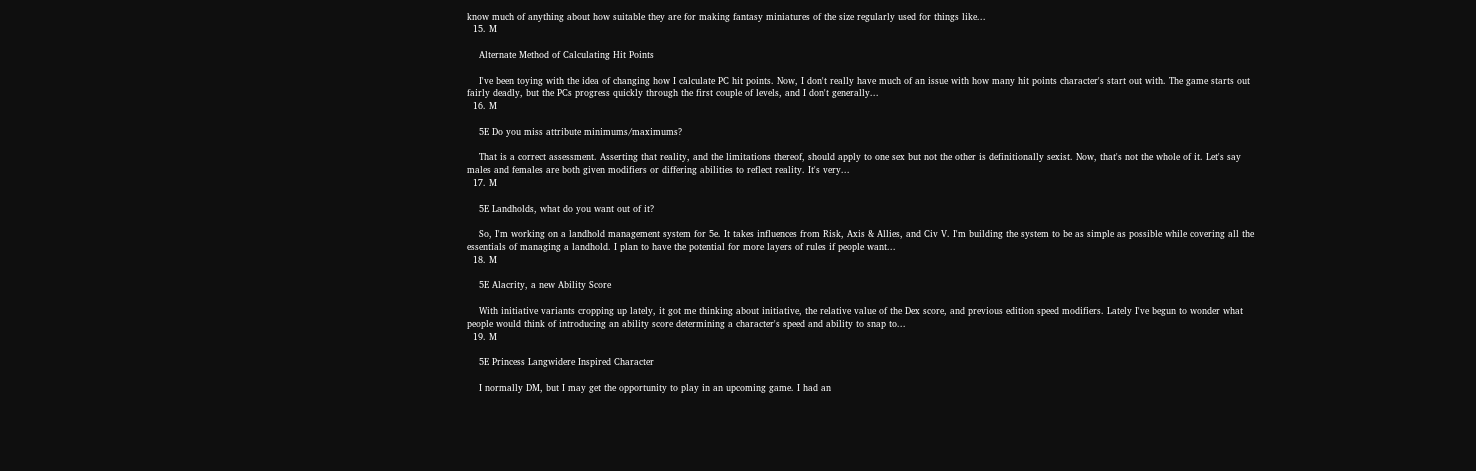know much of anything about how suitable they are for making fantasy miniatures of the size regularly used for things like...
  15. M

    Alternate Method of Calculating Hit Points

    I've been toying with the idea of changing how I calculate PC hit points. Now, I don't really have much of an issue with how many hit points character's start out with. The game starts out fairly deadly, but the PCs progress quickly through the first couple of levels, and I don't generally...
  16. M

    5E Do you miss attribute minimums/maximums?

    That is a correct assessment. Asserting that reality, and the limitations thereof, should apply to one sex but not the other is definitionally sexist. Now, that's not the whole of it. Let's say males and females are both given modifiers or differing abilities to reflect reality. It's very...
  17. M

    5E Landholds, what do you want out of it?

    So, I'm working on a landhold management system for 5e. It takes influences from Risk, Axis & Allies, and Civ V. I'm building the system to be as simple as possible while covering all the essentials of managing a landhold. I plan to have the potential for more layers of rules if people want...
  18. M

    5E Alacrity, a new Ability Score

    With initiative variants cropping up lately, it got me thinking about initiative, the relative value of the Dex score, and previous edition speed modifiers. Lately I've begun to wonder what people would think of introducing an ability score determining a character's speed and ability to snap to...
  19. M

    5E Princess Langwidere Inspired Character

    I normally DM, but I may get the opportunity to play in an upcoming game. I had an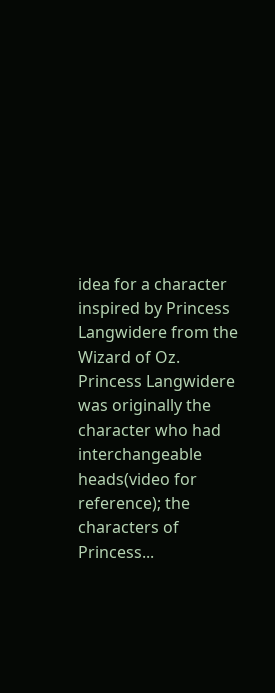idea for a character inspired by Princess Langwidere from the Wizard of Oz. Princess Langwidere was originally the character who had interchangeable heads(video for reference); the characters of Princess...